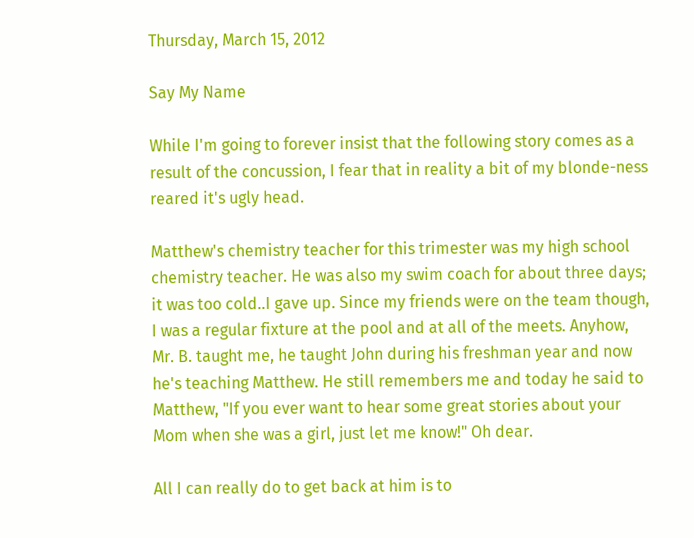Thursday, March 15, 2012

Say My Name

While I'm going to forever insist that the following story comes as a result of the concussion, I fear that in reality a bit of my blonde-ness reared it's ugly head.

Matthew's chemistry teacher for this trimester was my high school chemistry teacher. He was also my swim coach for about three days; it was too cold..I gave up. Since my friends were on the team though, I was a regular fixture at the pool and at all of the meets. Anyhow, Mr. B. taught me, he taught John during his freshman year and now he's teaching Matthew. He still remembers me and today he said to Matthew, "If you ever want to hear some great stories about your Mom when she was a girl, just let me know!" Oh dear.

All I can really do to get back at him is to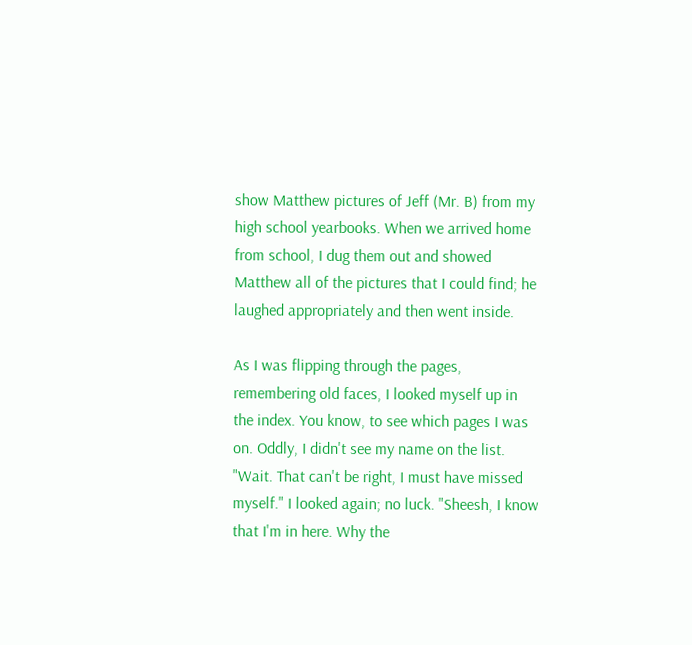show Matthew pictures of Jeff (Mr. B) from my high school yearbooks. When we arrived home from school, I dug them out and showed Matthew all of the pictures that I could find; he laughed appropriately and then went inside.

As I was flipping through the pages, remembering old faces, I looked myself up in the index. You know, to see which pages I was on. Oddly, I didn't see my name on the list. "Wait. That can't be right, I must have missed myself." I looked again; no luck. "Sheesh, I know that I'm in here. Why the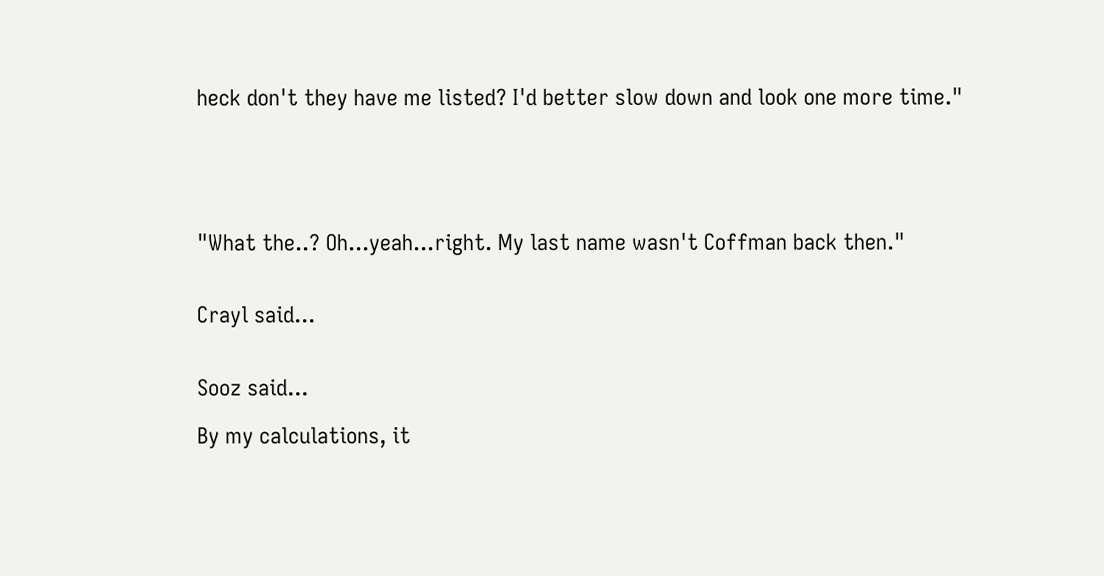heck don't they have me listed? I'd better slow down and look one more time."





"What the..? Oh...yeah...right. My last name wasn't Coffman back then."


Crayl said...


Sooz said...

By my calculations, it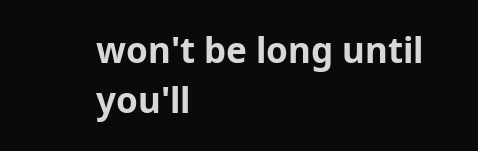won't be long until you'll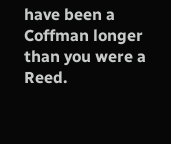have been a Coffman longer than you were a Reed.